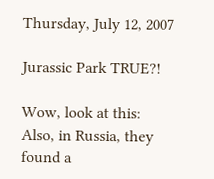Thursday, July 12, 2007

Jurassic Park TRUE?!

Wow, look at this:
Also, in Russia, they found a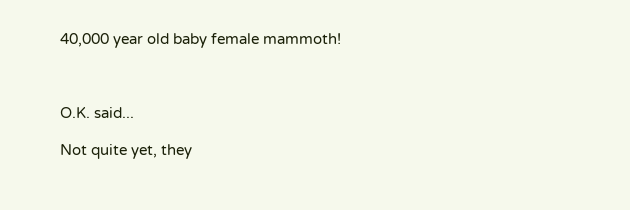40,000 year old baby female mammoth!



O.K. said...

Not quite yet, they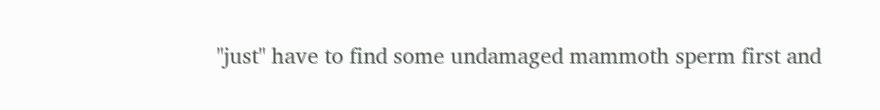"just" have to find some undamaged mammoth sperm first and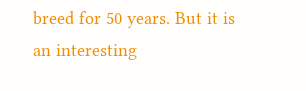breed for 50 years. But it is an interesting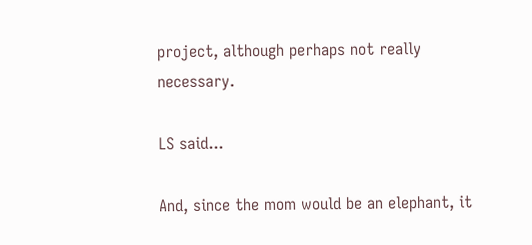project, although perhaps not really necessary.

LS said...

And, since the mom would be an elephant, it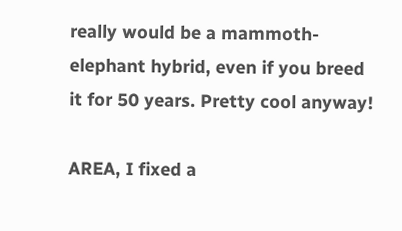really would be a mammoth-elephant hybrid, even if you breed it for 50 years. Pretty cool anyway!

AREA, I fixed a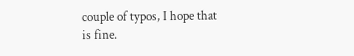couple of typos, I hope that is fine.